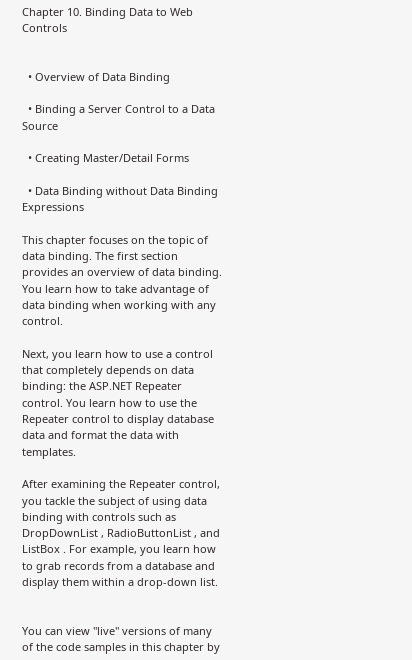Chapter 10. Binding Data to Web Controls


  • Overview of Data Binding

  • Binding a Server Control to a Data Source

  • Creating Master/Detail Forms

  • Data Binding without Data Binding Expressions

This chapter focuses on the topic of data binding. The first section provides an overview of data binding. You learn how to take advantage of data binding when working with any control.

Next, you learn how to use a control that completely depends on data binding: the ASP.NET Repeater control. You learn how to use the Repeater control to display database data and format the data with templates.

After examining the Repeater control, you tackle the subject of using data binding with controls such as DropDownList , RadioButtonList , and ListBox . For example, you learn how to grab records from a database and display them within a drop-down list.


You can view "live" versions of many of the code samples in this chapter by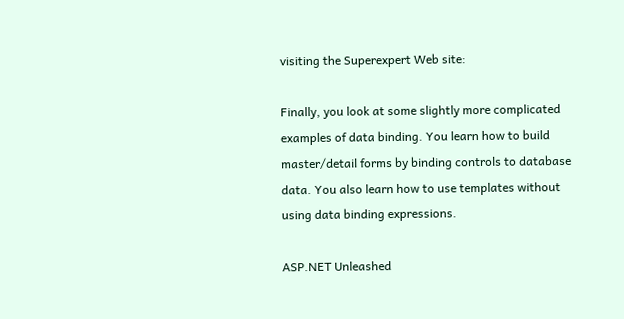visiting the Superexpert Web site:

Finally, you look at some slightly more complicated examples of data binding. You learn how to build master/detail forms by binding controls to database data. You also learn how to use templates without using data binding expressions.

ASP.NET Unleashed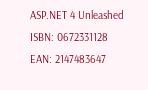ASP.NET 4 Unleashed
ISBN: 0672331128
EAN: 2147483647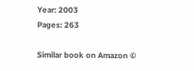Year: 2003
Pages: 263

Similar book on Amazon ©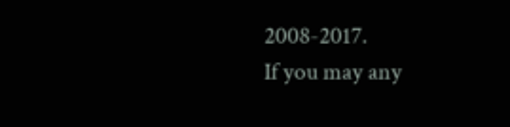2008-2017.
If you may any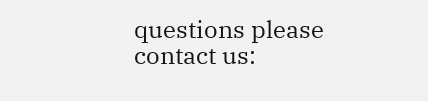questions please contact us: